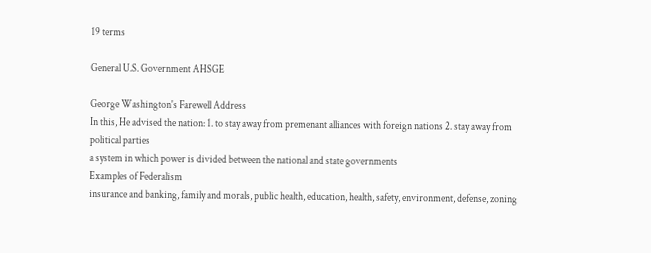19 terms

General U.S. Government AHSGE

George Washington's Farewell Address
In this, He advised the nation: 1. to stay away from premenant alliances with foreign nations 2. stay away from political parties
a system in which power is divided between the national and state governments
Examples of Federalism
insurance and banking, family and morals, public health, education, health, safety, environment, defense, zoning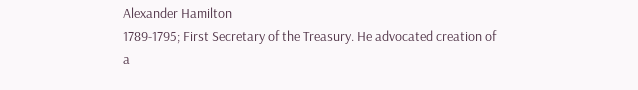Alexander Hamilton
1789-1795; First Secretary of the Treasury. He advocated creation of a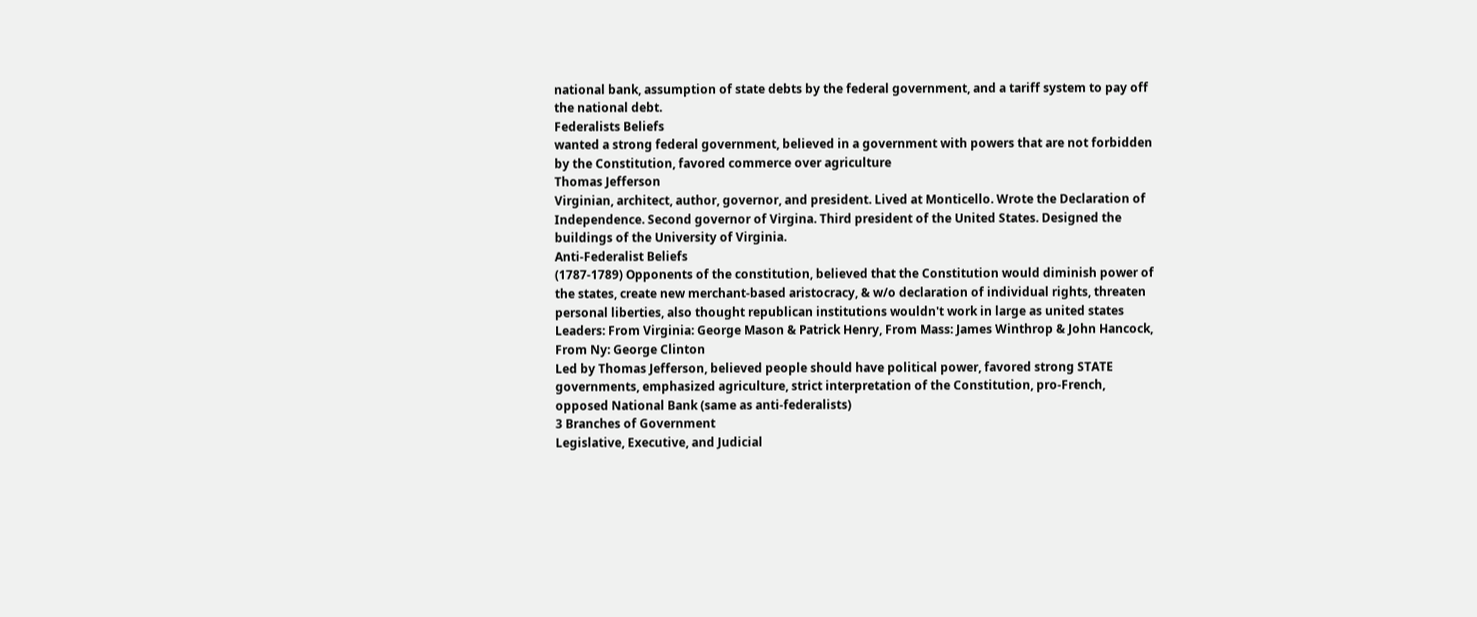national bank, assumption of state debts by the federal government, and a tariff system to pay off the national debt.
Federalists Beliefs
wanted a strong federal government, believed in a government with powers that are not forbidden by the Constitution, favored commerce over agriculture
Thomas Jefferson
Virginian, architect, author, governor, and president. Lived at Monticello. Wrote the Declaration of Independence. Second governor of Virgina. Third president of the United States. Designed the buildings of the University of Virginia.
Anti-Federalist Beliefs
(1787-1789) Opponents of the constitution, believed that the Constitution would diminish power of the states, create new merchant-based aristocracy, & w/o declaration of individual rights, threaten personal liberties, also thought republican institutions wouldn't work in large as united states
Leaders: From Virginia: George Mason & Patrick Henry, From Mass: James Winthrop & John Hancock, From Ny: George Clinton
Led by Thomas Jefferson, believed people should have political power, favored strong STATE governments, emphasized agriculture, strict interpretation of the Constitution, pro-French, opposed National Bank (same as anti-federalists)
3 Branches of Government
Legislative, Executive, and Judicial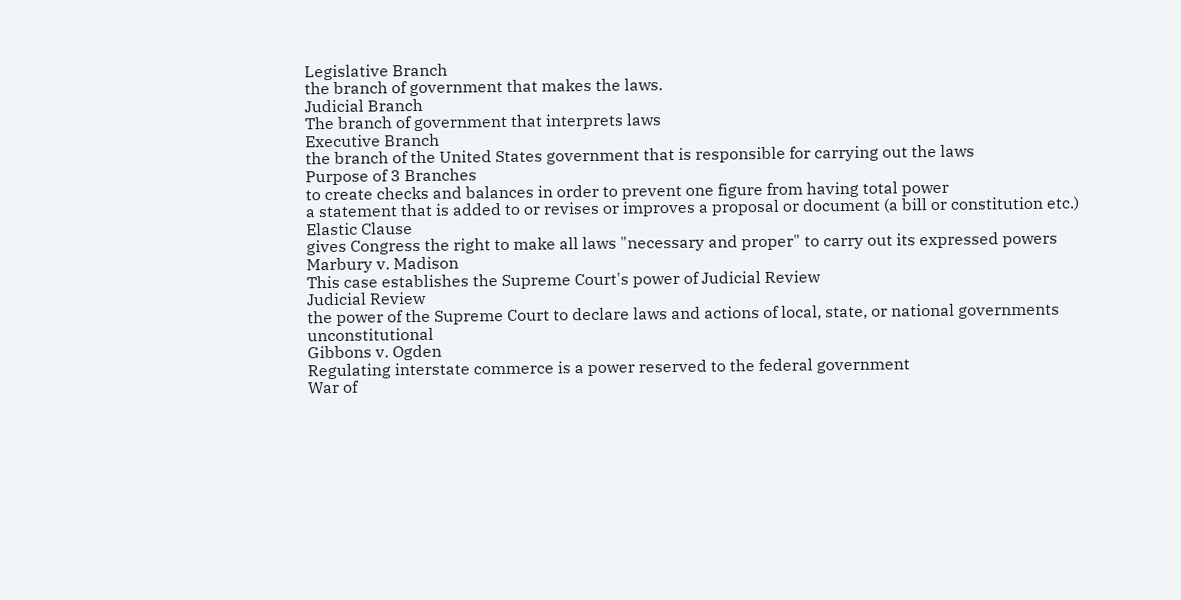Legislative Branch
the branch of government that makes the laws.
Judicial Branch
The branch of government that interprets laws
Executive Branch
the branch of the United States government that is responsible for carrying out the laws
Purpose of 3 Branches
to create checks and balances in order to prevent one figure from having total power
a statement that is added to or revises or improves a proposal or document (a bill or constitution etc.)
Elastic Clause
gives Congress the right to make all laws "necessary and proper" to carry out its expressed powers
Marbury v. Madison
This case establishes the Supreme Court's power of Judicial Review
Judicial Review
the power of the Supreme Court to declare laws and actions of local, state, or national governments unconstitutional
Gibbons v. Ogden
Regulating interstate commerce is a power reserved to the federal government
War of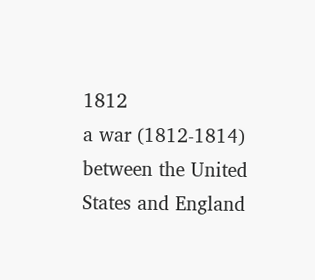1812
a war (1812-1814) between the United States and England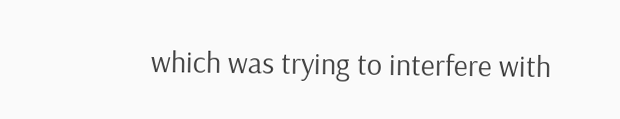which was trying to interfere with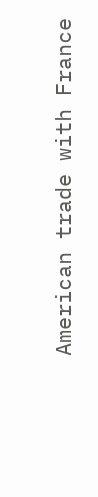American trade with France